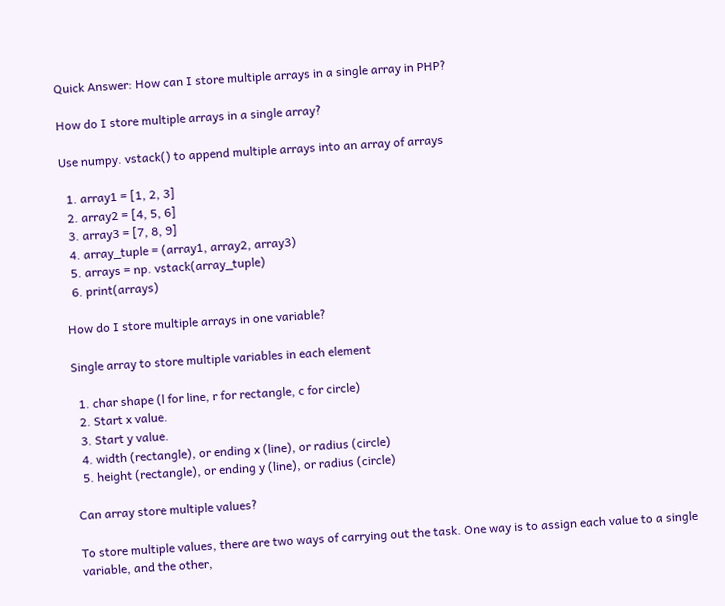Quick Answer: How can I store multiple arrays in a single array in PHP?

How do I store multiple arrays in a single array?

Use numpy. vstack() to append multiple arrays into an array of arrays

  1. array1 = [1, 2, 3]
  2. array2 = [4, 5, 6]
  3. array3 = [7, 8, 9]
  4. array_tuple = (array1, array2, array3)
  5. arrays = np. vstack(array_tuple)
  6. print(arrays)

How do I store multiple arrays in one variable?

Single array to store multiple variables in each element

  1. char shape (l for line, r for rectangle, c for circle)
  2. Start x value.
  3. Start y value.
  4. width (rectangle), or ending x (line), or radius (circle)
  5. height (rectangle), or ending y (line), or radius (circle)

Can array store multiple values?

To store multiple values, there are two ways of carrying out the task. One way is to assign each value to a single variable, and the other,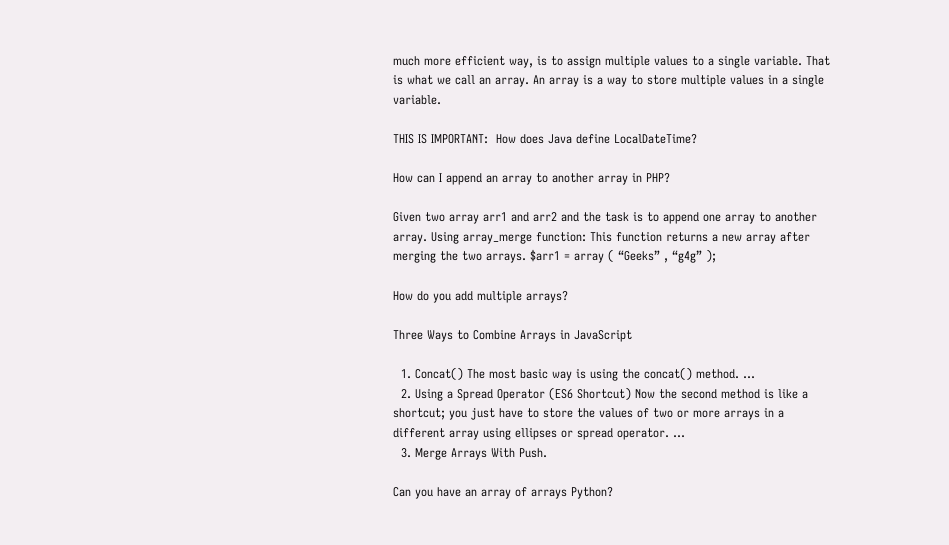much more efficient way, is to assign multiple values to a single variable. That is what we call an array. An array is a way to store multiple values in a single variable.

THIS IS IMPORTANT:  How does Java define LocalDateTime?

How can I append an array to another array in PHP?

Given two array arr1 and arr2 and the task is to append one array to another array. Using array_merge function: This function returns a new array after merging the two arrays. $arr1 = array ( “Geeks” , “g4g” );

How do you add multiple arrays?

Three Ways to Combine Arrays in JavaScript

  1. Concat() The most basic way is using the concat() method. …
  2. Using a Spread Operator (ES6 Shortcut) Now the second method is like a shortcut; you just have to store the values of two or more arrays in a different array using ellipses or spread operator. …
  3. Merge Arrays With Push.

Can you have an array of arrays Python?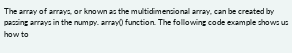The array of arrays, or known as the multidimensional array, can be created by passing arrays in the numpy. array() function. The following code example shows us how to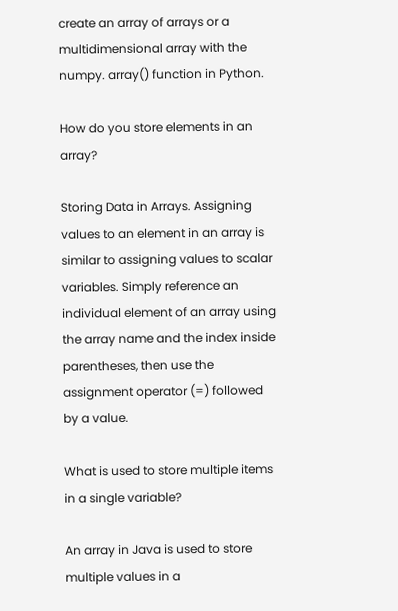create an array of arrays or a multidimensional array with the numpy. array() function in Python.

How do you store elements in an array?

Storing Data in Arrays. Assigning values to an element in an array is similar to assigning values to scalar variables. Simply reference an individual element of an array using the array name and the index inside parentheses, then use the assignment operator (=) followed by a value.

What is used to store multiple items in a single variable?

An array in Java is used to store multiple values in a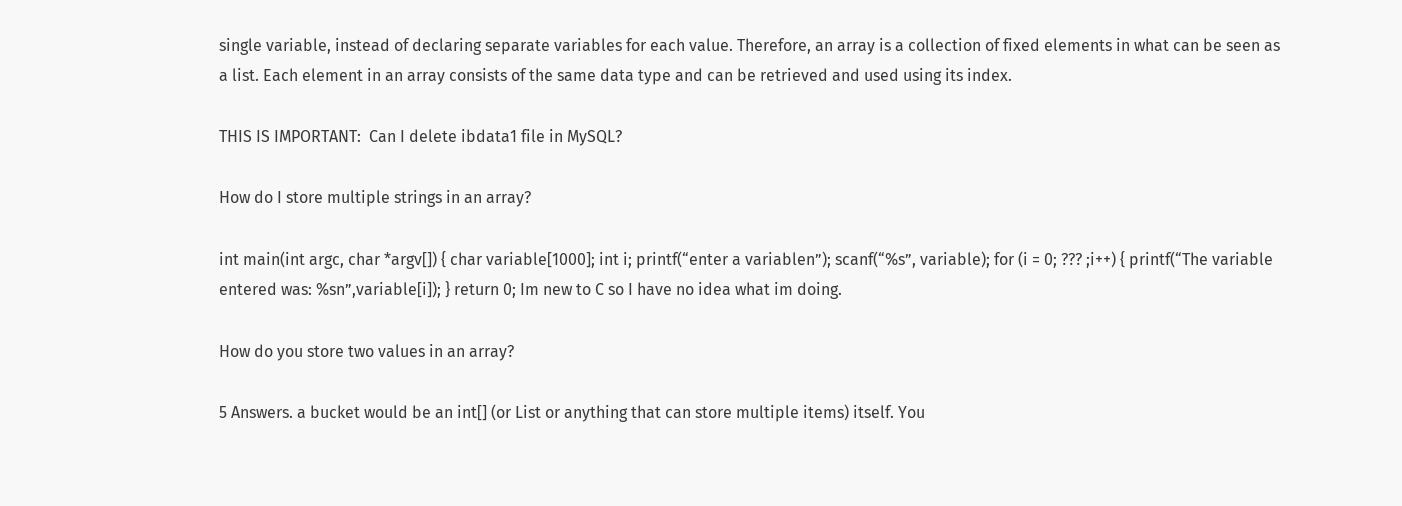single variable, instead of declaring separate variables for each value. Therefore, an array is a collection of fixed elements in what can be seen as a list. Each element in an array consists of the same data type and can be retrieved and used using its index.

THIS IS IMPORTANT:  Can I delete ibdata1 file in MySQL?

How do I store multiple strings in an array?

int main(int argc, char *argv[]) { char variable[1000]; int i; printf(“enter a variablen”); scanf(“%s”, variable); for (i = 0; ??? ;i++) { printf(“The variable entered was: %sn”,variable[i]); } return 0; Im new to C so I have no idea what im doing.

How do you store two values in an array?

5 Answers. a bucket would be an int[] (or List or anything that can store multiple items) itself. You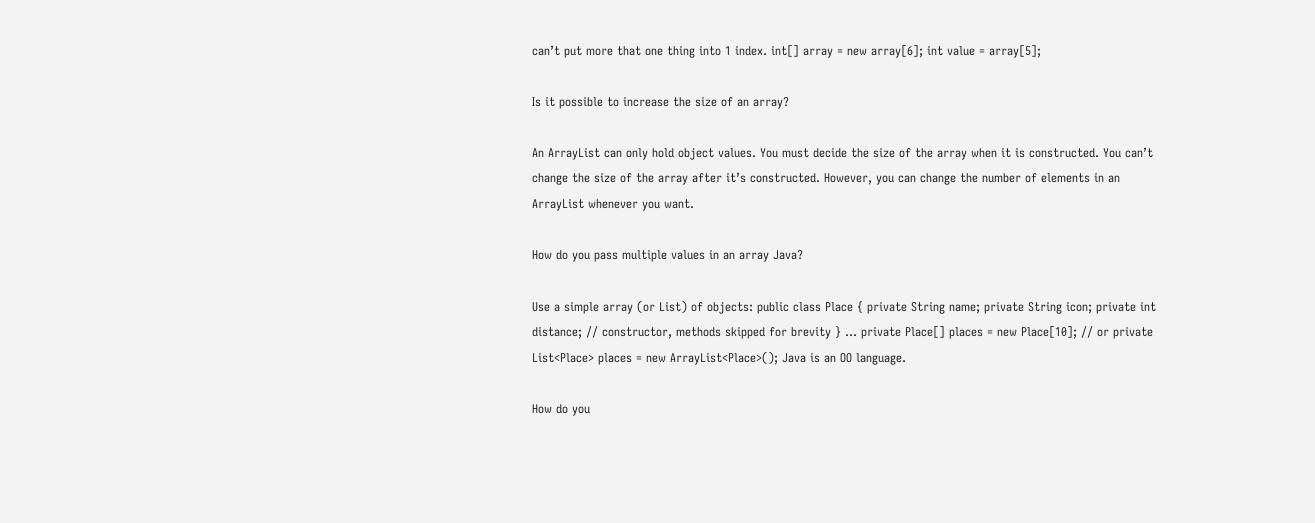can’t put more that one thing into 1 index. int[] array = new array[6]; int value = array[5];

Is it possible to increase the size of an array?

An ArrayList can only hold object values. You must decide the size of the array when it is constructed. You can’t change the size of the array after it’s constructed. However, you can change the number of elements in an ArrayList whenever you want.

How do you pass multiple values in an array Java?

Use a simple array (or List) of objects: public class Place { private String name; private String icon; private int distance; // constructor, methods skipped for brevity } … private Place[] places = new Place[10]; // or private List<Place> places = new ArrayList<Place>(); Java is an OO language.

How do you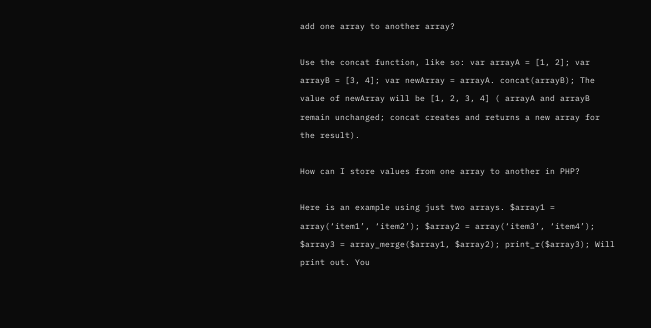add one array to another array?

Use the concat function, like so: var arrayA = [1, 2]; var arrayB = [3, 4]; var newArray = arrayA. concat(arrayB); The value of newArray will be [1, 2, 3, 4] ( arrayA and arrayB remain unchanged; concat creates and returns a new array for the result).

How can I store values from one array to another in PHP?

Here is an example using just two arrays. $array1 = array(‘item1’, ‘item2’); $array2 = array(‘item3’, ‘item4’); $array3 = array_merge($array1, $array2); print_r($array3); Will print out. You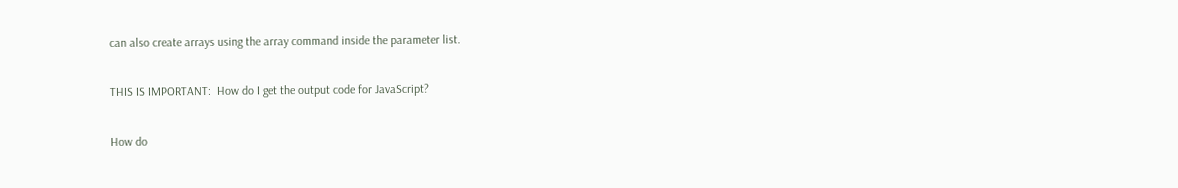can also create arrays using the array command inside the parameter list.

THIS IS IMPORTANT:  How do I get the output code for JavaScript?

How do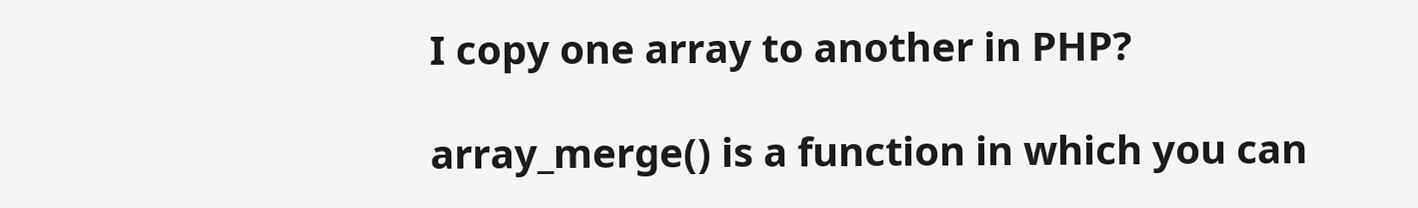I copy one array to another in PHP?

array_merge() is a function in which you can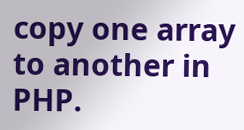copy one array to another in PHP.